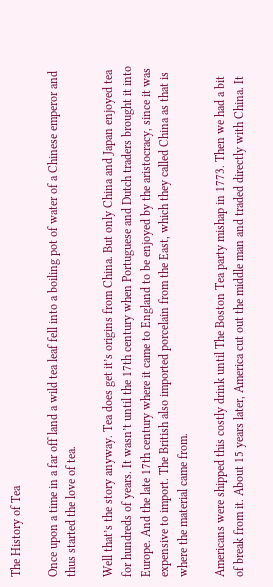The History of Tea

Once upon a time in a far off land a wild tea leaf fell into a boiling pot of water of a Chinese emperor and thus started the love of tea.

Well that’s the story anyway. Tea does get it’s origins from China. But only China and Japan enjoyed tea for hundreds of years. It wasn’t until the 17th century when Portuguese and Dutch traders brought it into Europe. And the late 17th century where it came to England to be enjoyed by the aristocracy, since it was expensive to import. The British also imported porcelain from the East, which they called China as that is where the material came from.

Americans were shipped this costly drink until The Boston Tea party mishap in 1773. Then we had a bit of break from it. About 15 years later, America cut out the middle man and traded directly with China. It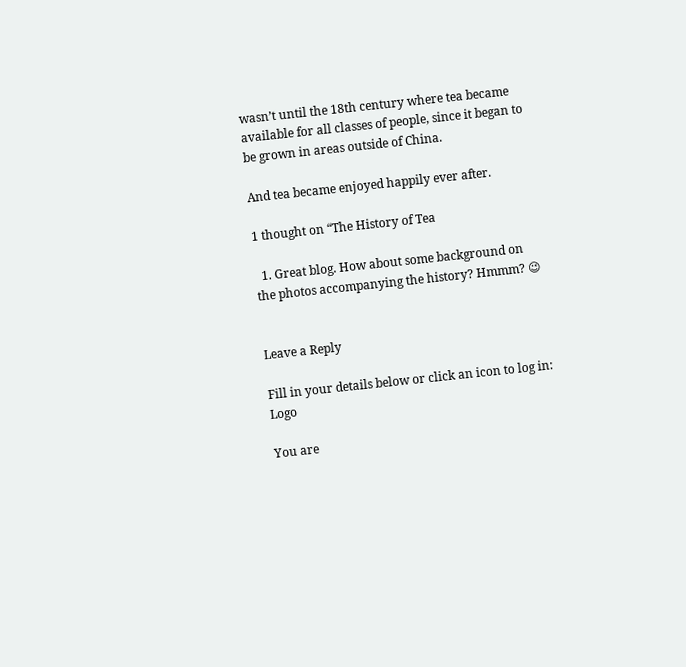wasn’t until the 18th century where tea became available for all classes of people, since it began to be grown in areas outside of China.

And tea became enjoyed happily ever after.

1 thought on “The History of Tea

  1. Great blog. How about some background on the photos accompanying the history? Hmmm? 😉


Leave a Reply

Fill in your details below or click an icon to log in: Logo

You are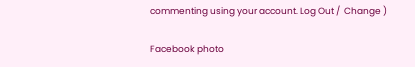commenting using your account. Log Out /  Change )

Facebook photo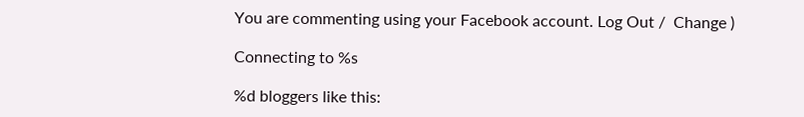You are commenting using your Facebook account. Log Out /  Change )

Connecting to %s

%d bloggers like this: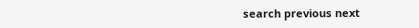search previous next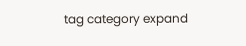tag category expand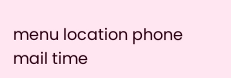menu location phone mail time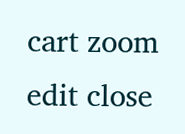cart zoom edit close